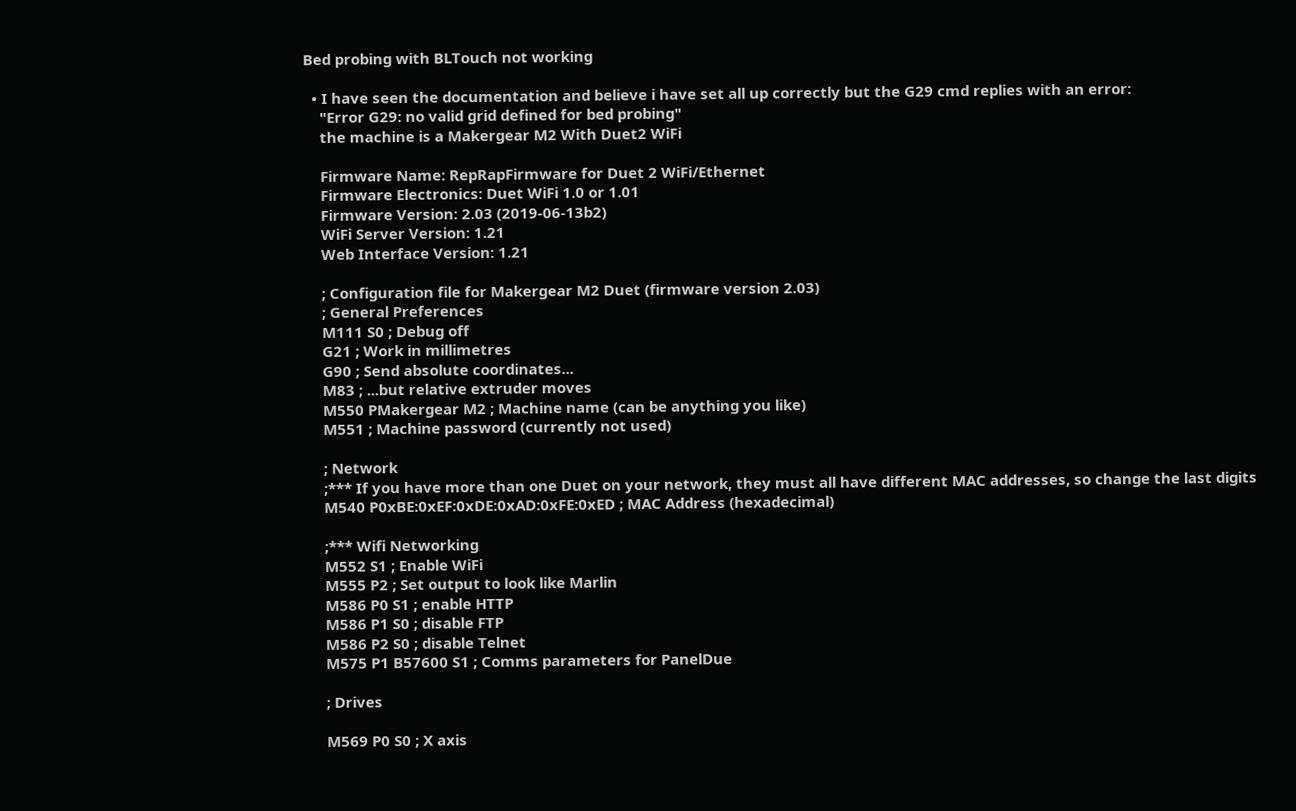Bed probing with BLTouch not working

  • I have seen the documentation and believe i have set all up correctly but the G29 cmd replies with an error:
    "Error G29: no valid grid defined for bed probing"
    the machine is a Makergear M2 With Duet2 WiFi

    Firmware Name: RepRapFirmware for Duet 2 WiFi/Ethernet
    Firmware Electronics: Duet WiFi 1.0 or 1.01
    Firmware Version: 2.03 (2019-06-13b2)
    WiFi Server Version: 1.21
    Web Interface Version: 1.21

    ; Configuration file for Makergear M2 Duet (firmware version 2.03)
    ; General Preferences
    M111 S0 ; Debug off
    G21 ; Work in millimetres
    G90 ; Send absolute coordinates...
    M83 ; ...but relative extruder moves
    M550 PMakergear M2 ; Machine name (can be anything you like)
    M551 ; Machine password (currently not used)

    ; Network
    ;*** If you have more than one Duet on your network, they must all have different MAC addresses, so change the last digits
    M540 P0xBE:0xEF:0xDE:0xAD:0xFE:0xED ; MAC Address (hexadecimal)

    ;*** Wifi Networking
    M552 S1 ; Enable WiFi
    M555 P2 ; Set output to look like Marlin
    M586 P0 S1 ; enable HTTP
    M586 P1 S0 ; disable FTP
    M586 P2 S0 ; disable Telnet
    M575 P1 B57600 S1 ; Comms parameters for PanelDue

    ; Drives

    M569 P0 S0 ; X axis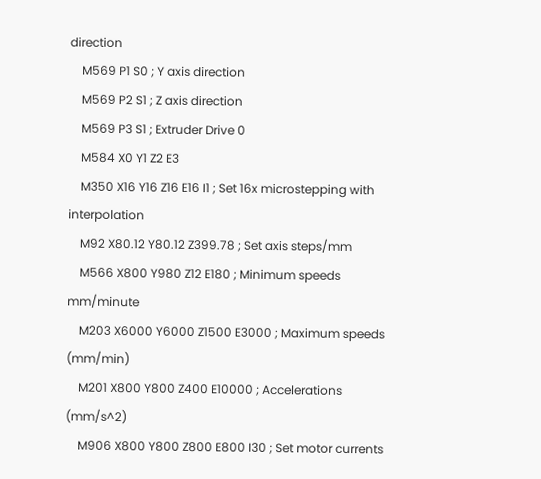direction
    M569 P1 S0 ; Y axis direction
    M569 P2 S1 ; Z axis direction
    M569 P3 S1 ; Extruder Drive 0
    M584 X0 Y1 Z2 E3
    M350 X16 Y16 Z16 E16 I1 ; Set 16x microstepping with interpolation
    M92 X80.12 Y80.12 Z399.78 ; Set axis steps/mm
    M566 X800 Y980 Z12 E180 ; Minimum speeds mm/minute
    M203 X6000 Y6000 Z1500 E3000 ; Maximum speeds (mm/min)
    M201 X800 Y800 Z400 E10000 ; Accelerations (mm/s^2)
    M906 X800 Y800 Z800 E800 I30 ; Set motor currents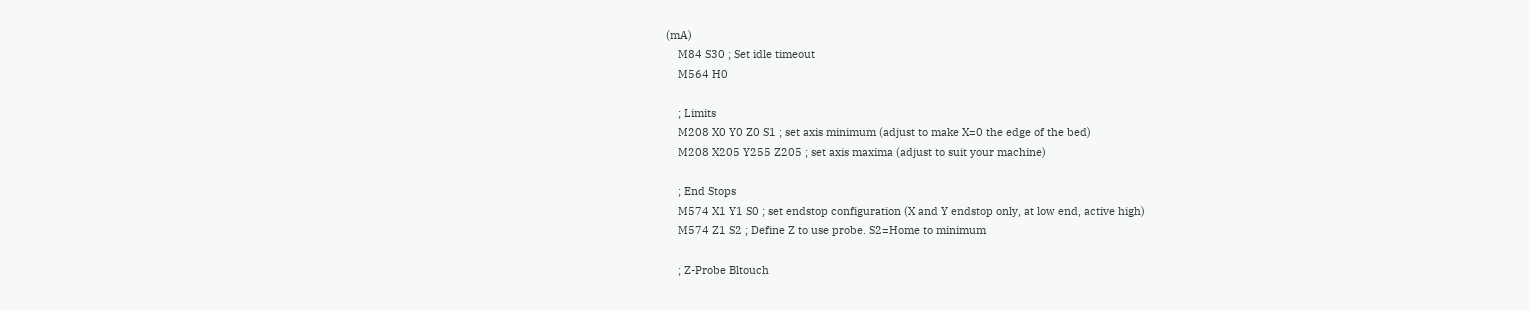(mA)
    M84 S30 ; Set idle timeout
    M564 H0

    ; Limits
    M208 X0 Y0 Z0 S1 ; set axis minimum (adjust to make X=0 the edge of the bed)
    M208 X205 Y255 Z205 ; set axis maxima (adjust to suit your machine)

    ; End Stops
    M574 X1 Y1 S0 ; set endstop configuration (X and Y endstop only, at low end, active high)
    M574 Z1 S2 ; Define Z to use probe. S2=Home to minimum

    ; Z-Probe Bltouch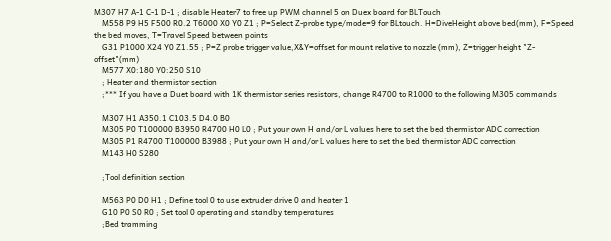M307 H7 A-1 C-1 D-1 ; disable Heater7 to free up PWM channel 5 on Duex board for BLTouch
    M558 P9 H5 F500 R0.2 T6000 X0 Y0 Z1 ; P=Select Z-probe type/mode=9 for BLtouch. H=DiveHeight above bed(mm), F=Speed the bed moves, T=Travel Speed between points
    G31 P1000 X24 Y0 Z1.55 ; P=Z probe trigger value,X&Y=offset for mount relative to nozzle (mm), Z=trigger height "Z-offset"(mm)
    M577 X0:180 Y0:250 S10
    ; Heater and thermistor section
    ;*** If you have a Duet board with 1K thermistor series resistors, change R4700 to R1000 to the following M305 commands

    M307 H1 A350.1 C103.5 D4.0 B0
    M305 P0 T100000 B3950 R4700 H0 L0 ; Put your own H and/or L values here to set the bed thermistor ADC correction
    M305 P1 R4700 T100000 B3988 ; Put your own H and/or L values here to set the bed thermistor ADC correction
    M143 H0 S280

    ;Tool definition section

    M563 P0 D0 H1 ; Define tool 0 to use extruder drive 0 and heater 1
    G10 P0 S0 R0 ; Set tool 0 operating and standby temperatures
    ;Bed tramming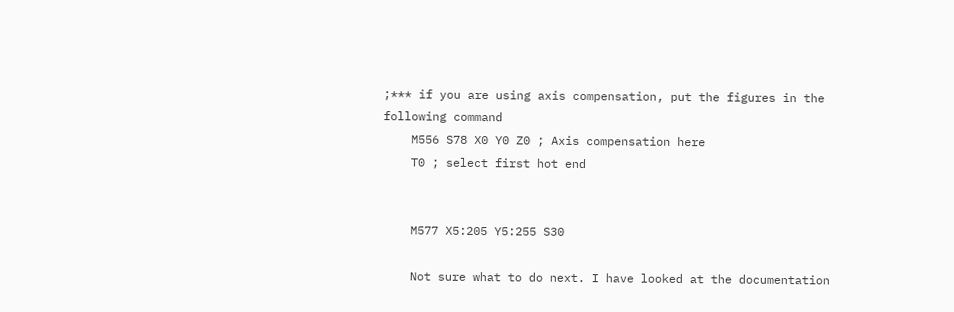;*** if you are using axis compensation, put the figures in the following command
    M556 S78 X0 Y0 Z0 ; Axis compensation here
    T0 ; select first hot end


    M577 X5:205 Y5:255 S30

    Not sure what to do next. I have looked at the documentation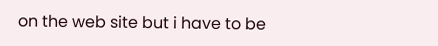on the web site but i have to be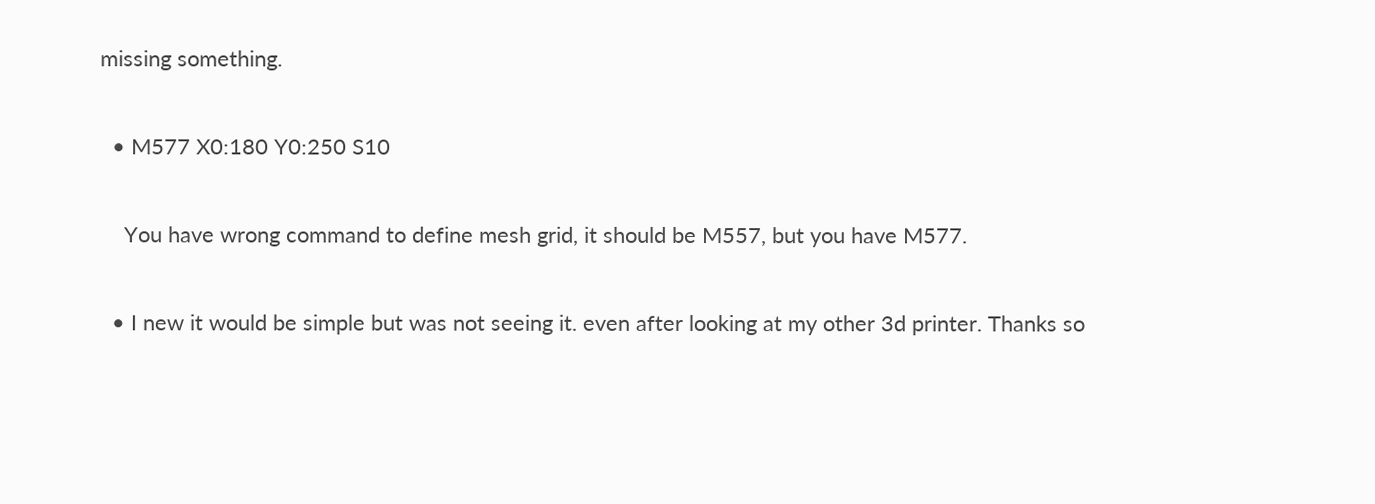missing something.

  • M577 X0:180 Y0:250 S10

    You have wrong command to define mesh grid, it should be M557, but you have M577.

  • I new it would be simple but was not seeing it. even after looking at my other 3d printer. Thanks so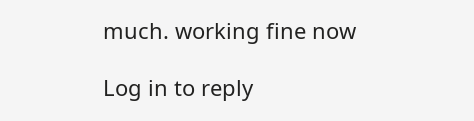much. working fine now

Log in to reply